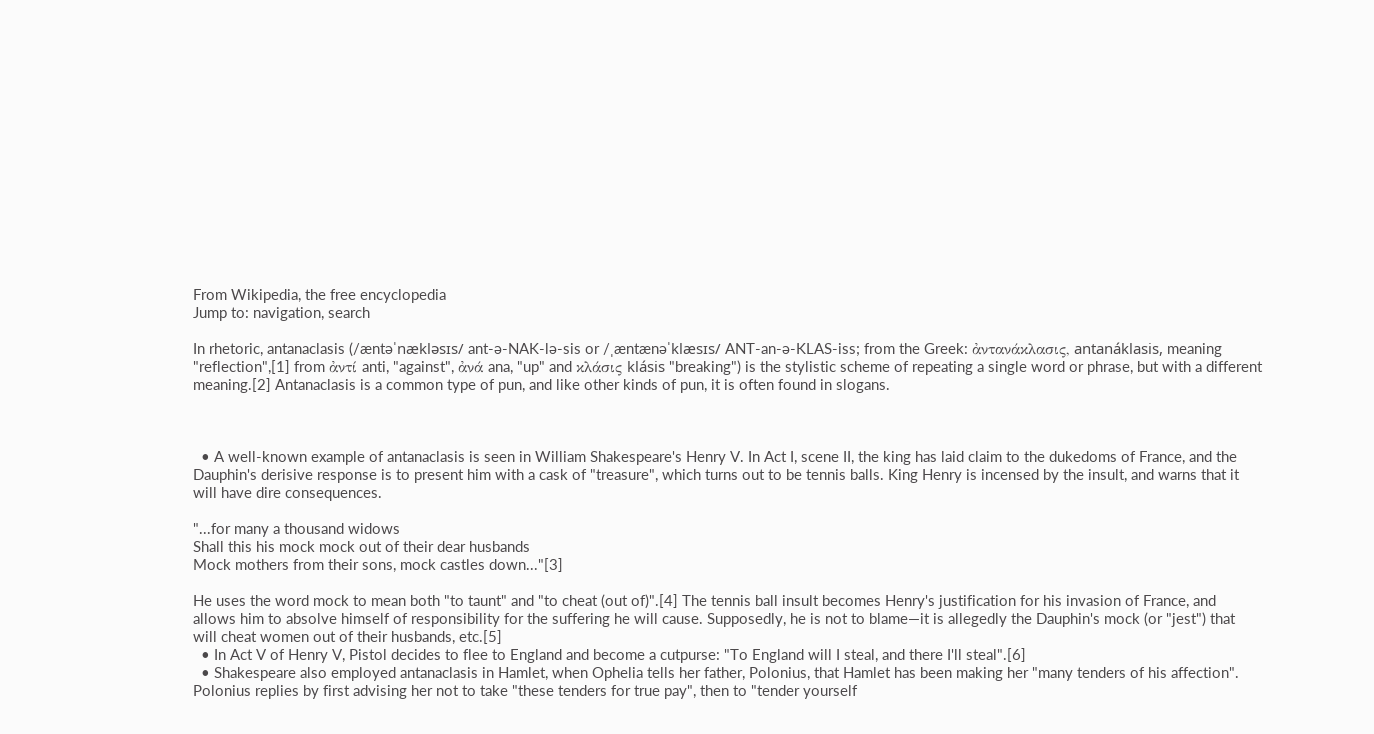From Wikipedia, the free encyclopedia
Jump to: navigation, search

In rhetoric, antanaclasis (/æntəˈnækləsɪs/ ant-ə-NAK-lə-sis or /ˌæntænəˈklæsɪs/ ANT-an-ə-KLAS-iss; from the Greek: ἀντανάκλασις, antanáklasis, meaning "reflection",[1] from ἀντί anti, "against", ἀνά ana, "up" and κλάσις klásis "breaking") is the stylistic scheme of repeating a single word or phrase, but with a different meaning.[2] Antanaclasis is a common type of pun, and like other kinds of pun, it is often found in slogans.



  • A well-known example of antanaclasis is seen in William Shakespeare's Henry V. In Act I, scene II, the king has laid claim to the dukedoms of France, and the Dauphin's derisive response is to present him with a cask of "treasure", which turns out to be tennis balls. King Henry is incensed by the insult, and warns that it will have dire consequences.

"...for many a thousand widows
Shall this his mock mock out of their dear husbands
Mock mothers from their sons, mock castles down..."[3]

He uses the word mock to mean both "to taunt" and "to cheat (out of)".[4] The tennis ball insult becomes Henry's justification for his invasion of France, and allows him to absolve himself of responsibility for the suffering he will cause. Supposedly, he is not to blame—it is allegedly the Dauphin's mock (or "jest") that will cheat women out of their husbands, etc.[5]
  • In Act V of Henry V, Pistol decides to flee to England and become a cutpurse: "To England will I steal, and there I'll steal".[6]
  • Shakespeare also employed antanaclasis in Hamlet, when Ophelia tells her father, Polonius, that Hamlet has been making her "many tenders of his affection". Polonius replies by first advising her not to take "these tenders for true pay", then to "tender yourself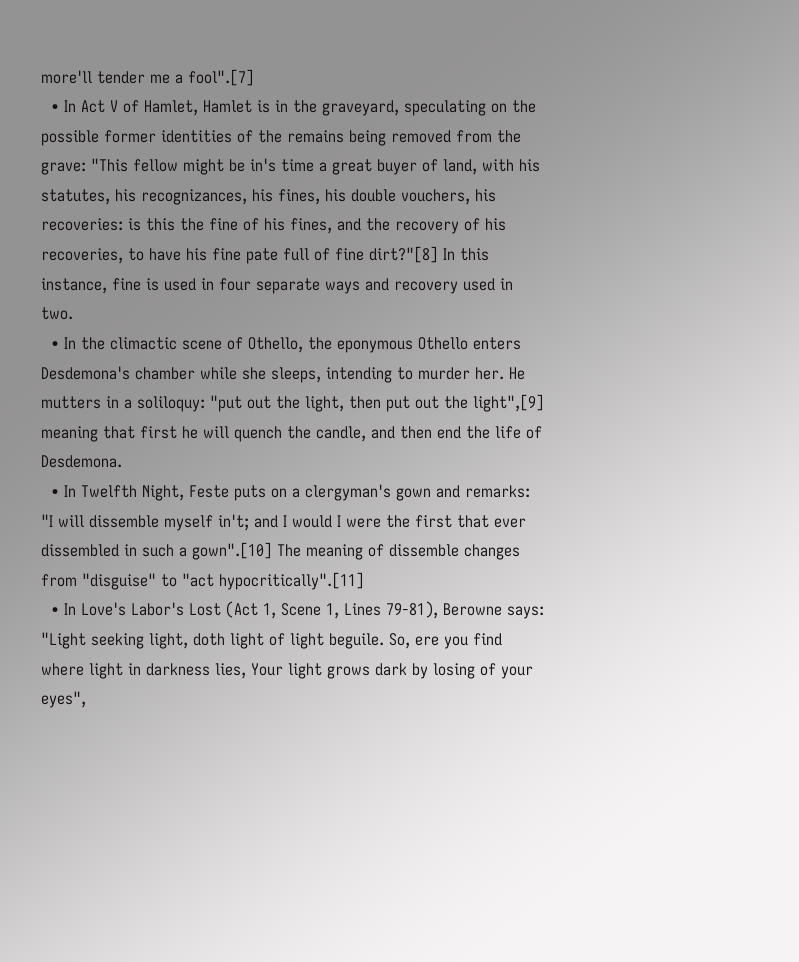more'll tender me a fool".[7]
  • In Act V of Hamlet, Hamlet is in the graveyard, speculating on the possible former identities of the remains being removed from the grave: "This fellow might be in's time a great buyer of land, with his statutes, his recognizances, his fines, his double vouchers, his recoveries: is this the fine of his fines, and the recovery of his recoveries, to have his fine pate full of fine dirt?"[8] In this instance, fine is used in four separate ways and recovery used in two.
  • In the climactic scene of Othello, the eponymous Othello enters Desdemona's chamber while she sleeps, intending to murder her. He mutters in a soliloquy: "put out the light, then put out the light",[9] meaning that first he will quench the candle, and then end the life of Desdemona.
  • In Twelfth Night, Feste puts on a clergyman's gown and remarks: "I will dissemble myself in't; and I would I were the first that ever dissembled in such a gown".[10] The meaning of dissemble changes from "disguise" to "act hypocritically".[11]
  • In Love's Labor's Lost (Act 1, Scene 1, Lines 79-81), Berowne says: "Light seeking light, doth light of light beguile. So, ere you find where light in darkness lies, Your light grows dark by losing of your eyes",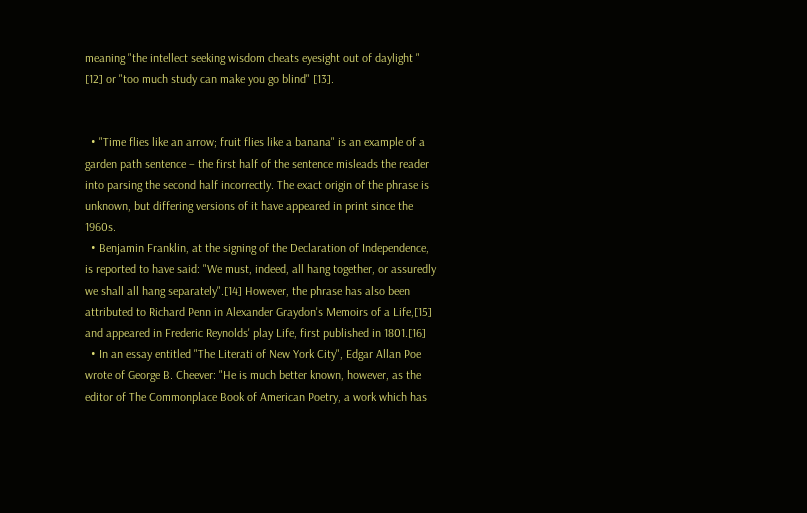meaning "the intellect seeking wisdom cheats eyesight out of daylight " [12] or "too much study can make you go blind" [13].


  • "Time flies like an arrow; fruit flies like a banana" is an example of a garden path sentence – the first half of the sentence misleads the reader into parsing the second half incorrectly. The exact origin of the phrase is unknown, but differing versions of it have appeared in print since the 1960s.
  • Benjamin Franklin, at the signing of the Declaration of Independence, is reported to have said: "We must, indeed, all hang together, or assuredly we shall all hang separately".[14] However, the phrase has also been attributed to Richard Penn in Alexander Graydon's Memoirs of a Life,[15] and appeared in Frederic Reynolds' play Life, first published in 1801.[16]
  • In an essay entitled "The Literati of New York City", Edgar Allan Poe wrote of George B. Cheever: "He is much better known, however, as the editor of The Commonplace Book of American Poetry, a work which has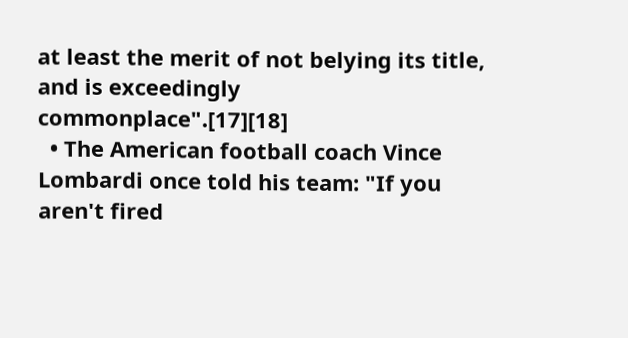at least the merit of not belying its title, and is exceedingly commonplace".[17][18]
  • The American football coach Vince Lombardi once told his team: "If you aren't fired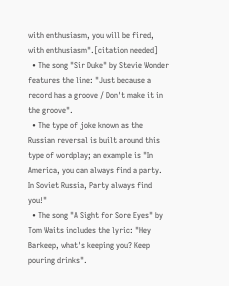with enthusiasm, you will be fired, with enthusiasm".[citation needed]
  • The song "Sir Duke" by Stevie Wonder features the line: "Just because a record has a groove / Don't make it in the groove".
  • The type of joke known as the Russian reversal is built around this type of wordplay; an example is "In America, you can always find a party. In Soviet Russia, Party always find you!"
  • The song "A Sight for Sore Eyes" by Tom Waits includes the lyric: "Hey Barkeep, what's keeping you? Keep pouring drinks".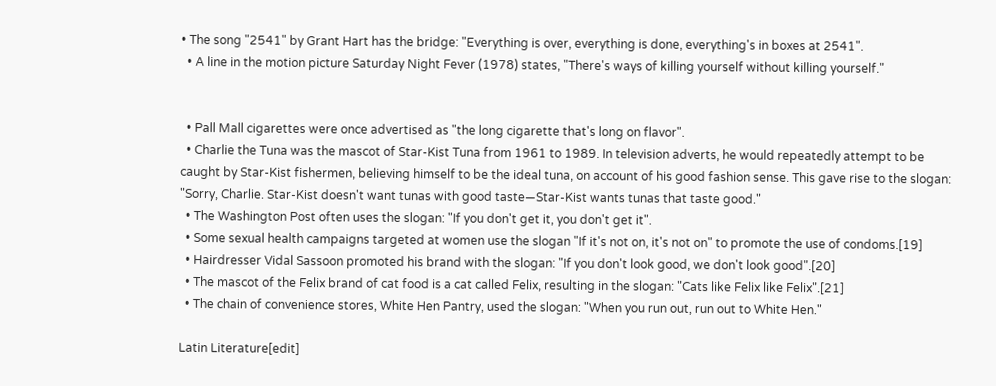• The song "2541" by Grant Hart has the bridge: "Everything is over, everything is done, everything's in boxes at 2541".
  • A line in the motion picture Saturday Night Fever (1978) states, "There's ways of killing yourself without killing yourself."


  • Pall Mall cigarettes were once advertised as "the long cigarette that's long on flavor".
  • Charlie the Tuna was the mascot of Star-Kist Tuna from 1961 to 1989. In television adverts, he would repeatedly attempt to be caught by Star-Kist fishermen, believing himself to be the ideal tuna, on account of his good fashion sense. This gave rise to the slogan: "Sorry, Charlie. Star-Kist doesn't want tunas with good taste—Star-Kist wants tunas that taste good."
  • The Washington Post often uses the slogan: "If you don't get it, you don't get it".
  • Some sexual health campaigns targeted at women use the slogan "If it's not on, it's not on" to promote the use of condoms.[19]
  • Hairdresser Vidal Sassoon promoted his brand with the slogan: "If you don't look good, we don't look good".[20]
  • The mascot of the Felix brand of cat food is a cat called Felix, resulting in the slogan: "Cats like Felix like Felix".[21]
  • The chain of convenience stores, White Hen Pantry, used the slogan: "When you run out, run out to White Hen."

Latin Literature[edit]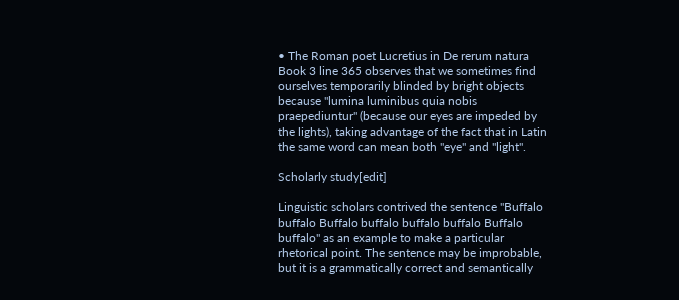• The Roman poet Lucretius in De rerum natura Book 3 line 365 observes that we sometimes find ourselves temporarily blinded by bright objects because "lumina luminibus quia nobis praepediuntur" (because our eyes are impeded by the lights), taking advantage of the fact that in Latin the same word can mean both "eye" and "light".

Scholarly study[edit]

Linguistic scholars contrived the sentence "Buffalo buffalo Buffalo buffalo buffalo buffalo Buffalo buffalo" as an example to make a particular rhetorical point. The sentence may be improbable, but it is a grammatically correct and semantically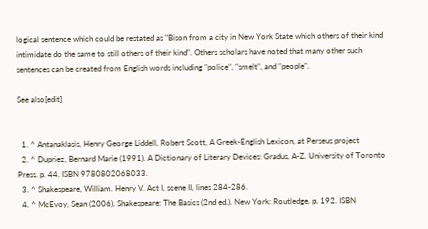logical sentence which could be restated as "Bison from a city in New York State which others of their kind intimidate do the same to still others of their kind". Others scholars have noted that many other such sentences can be created from English words including "police", "smelt", and "people".

See also[edit]


  1. ^ Antanaklasis, Henry George Liddell, Robert Scott, A Greek-English Lexicon, at Perseus project
  2. ^ Dupriez, Bernard Marie (1991). A Dictionary of Literary Devices: Gradus, A-Z. University of Toronto Press. p. 44. ISBN 9780802068033.
  3. ^ Shakespeare, William. Henry V. Act I, scene II, lines 284-286.
  4. ^ McEvoy, Sean (2006). Shakespeare: The Basics (2nd ed.). New York: Routledge. p. 192. ISBN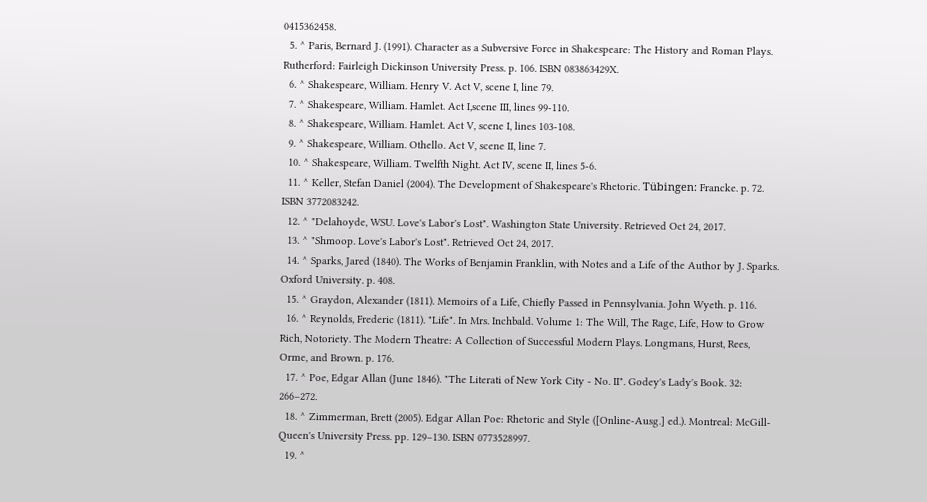0415362458.
  5. ^ Paris, Bernard J. (1991). Character as a Subversive Force in Shakespeare: The History and Roman Plays. Rutherford: Fairleigh Dickinson University Press. p. 106. ISBN 083863429X.
  6. ^ Shakespeare, William. Henry V. Act V, scene I, line 79.
  7. ^ Shakespeare, William. Hamlet. Act I,scene III, lines 99-110.
  8. ^ Shakespeare, William. Hamlet. Act V, scene I, lines 103-108.
  9. ^ Shakespeare, William. Othello. Act V, scene II, line 7.
  10. ^ Shakespeare, William. Twelfth Night. Act IV, scene II, lines 5-6.
  11. ^ Keller, Stefan Daniel (2004). The Development of Shakespeare's Rhetoric. Tübingen: Francke. p. 72. ISBN 3772083242.
  12. ^ "Delahoyde, WSU. Love's Labor's Lost". Washington State University. Retrieved Oct 24, 2017.
  13. ^ "Shmoop. Love's Labor's Lost". Retrieved Oct 24, 2017.
  14. ^ Sparks, Jared (1840). The Works of Benjamin Franklin, with Notes and a Life of the Author by J. Sparks. Oxford University. p. 408.
  15. ^ Graydon, Alexander (1811). Memoirs of a Life, Chiefly Passed in Pennsylvania. John Wyeth. p. 116.
  16. ^ Reynolds, Frederic (1811). "Life". In Mrs. Inchbald. Volume 1: The Will, The Rage, Life, How to Grow Rich, Notoriety. The Modern Theatre: A Collection of Successful Modern Plays. Longmans, Hurst, Rees, Orme, and Brown. p. 176.
  17. ^ Poe, Edgar Allan (June 1846). "The Literati of New York City - No. II". Godey's Lady's Book. 32: 266–272.
  18. ^ Zimmerman, Brett (2005). Edgar Allan Poe: Rhetoric and Style ([Online-Ausg.] ed.). Montreal: McGill-Queen's University Press. pp. 129–130. ISBN 0773528997.
  19. ^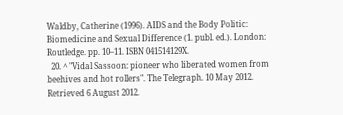Waldby, Catherine (1996). AIDS and the Body Politic: Biomedicine and Sexual Difference (1. publ. ed.). London: Routledge. pp. 10–11. ISBN 041514129X.
  20. ^ "Vidal Sassoon: pioneer who liberated women from beehives and hot rollers". The Telegraph. 10 May 2012. Retrieved 6 August 2012.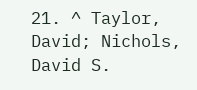21. ^ Taylor, David; Nichols, David S.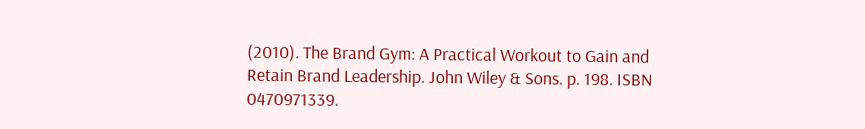(2010). The Brand Gym: A Practical Workout to Gain and Retain Brand Leadership. John Wiley & Sons. p. 198. ISBN 0470971339.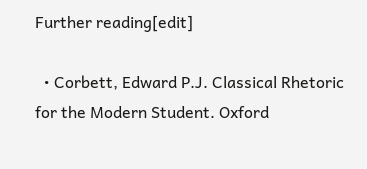Further reading[edit]

  • Corbett, Edward P.J. Classical Rhetoric for the Modern Student. Oxford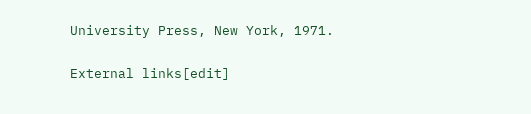University Press, New York, 1971.

External links[edit]